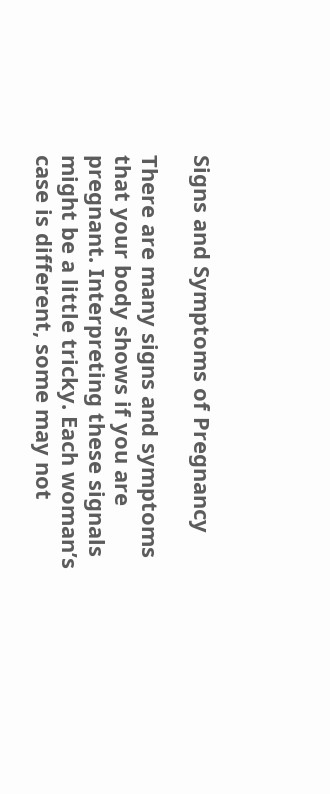Signs and Symptoms of Pregnancy

There are many signs and symptoms that your body shows if you are pregnant. Interpreting these signals might be a little tricky. Each woman’s case is different, some may not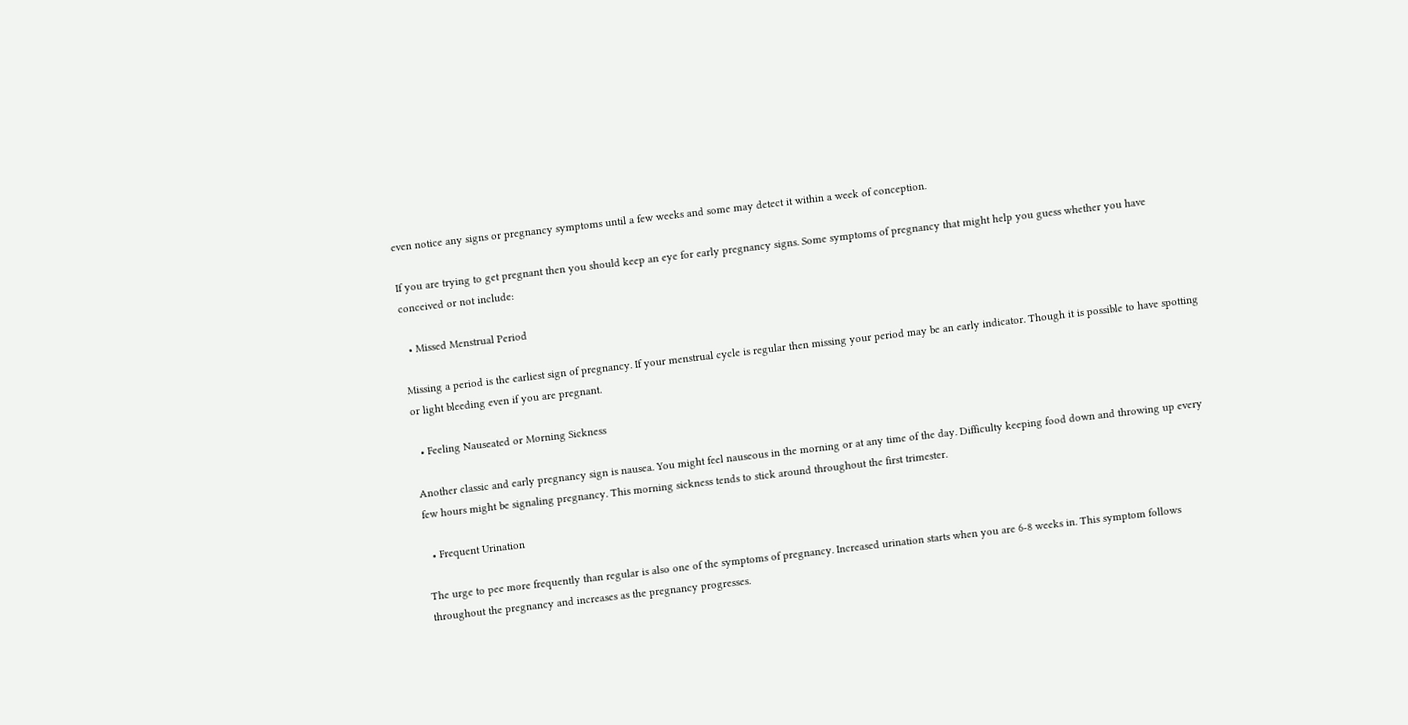even notice any signs or pregnancy symptoms until a few weeks and some may detect it within a week of conception.

If you are trying to get pregnant then you should keep an eye for early pregnancy signs. Some symptoms of pregnancy that might help you guess whether you have conceived or not include:

  • Missed Menstrual Period

Missing a period is the earliest sign of pregnancy. If your menstrual cycle is regular then missing your period may be an early indicator. Though it is possible to have spotting or light bleeding even if you are pregnant.

  • Feeling Nauseated or Morning Sickness

Another classic and early pregnancy sign is nausea. You might feel nauseous in the morning or at any time of the day. Difficulty keeping food down and throwing up every few hours might be signaling pregnancy. This morning sickness tends to stick around throughout the first trimester.

  • Frequent Urination

The urge to pee more frequently than regular is also one of the symptoms of pregnancy. Increased urination starts when you are 6-8 weeks in. This symptom follows throughout the pregnancy and increases as the pregnancy progresses.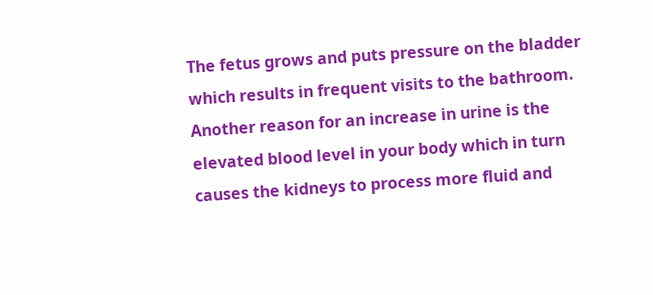The fetus grows and puts pressure on the bladder which results in frequent visits to the bathroom. Another reason for an increase in urine is the elevated blood level in your body which in turn causes the kidneys to process more fluid and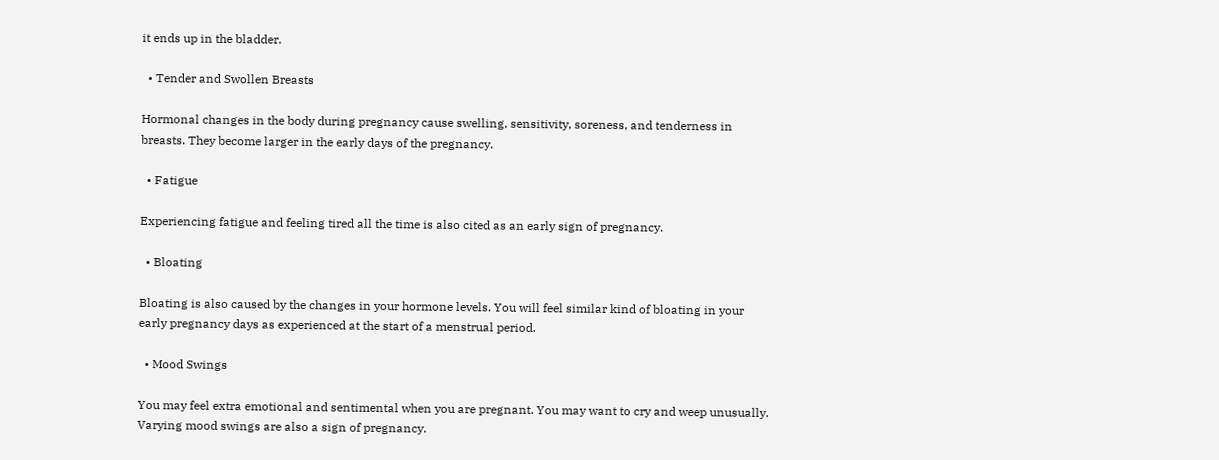it ends up in the bladder.

  • Tender and Swollen Breasts

Hormonal changes in the body during pregnancy cause swelling, sensitivity, soreness, and tenderness in breasts. They become larger in the early days of the pregnancy.

  • Fatigue

Experiencing fatigue and feeling tired all the time is also cited as an early sign of pregnancy.

  • Bloating

Bloating is also caused by the changes in your hormone levels. You will feel similar kind of bloating in your early pregnancy days as experienced at the start of a menstrual period.

  • Mood Swings

You may feel extra emotional and sentimental when you are pregnant. You may want to cry and weep unusually. Varying mood swings are also a sign of pregnancy.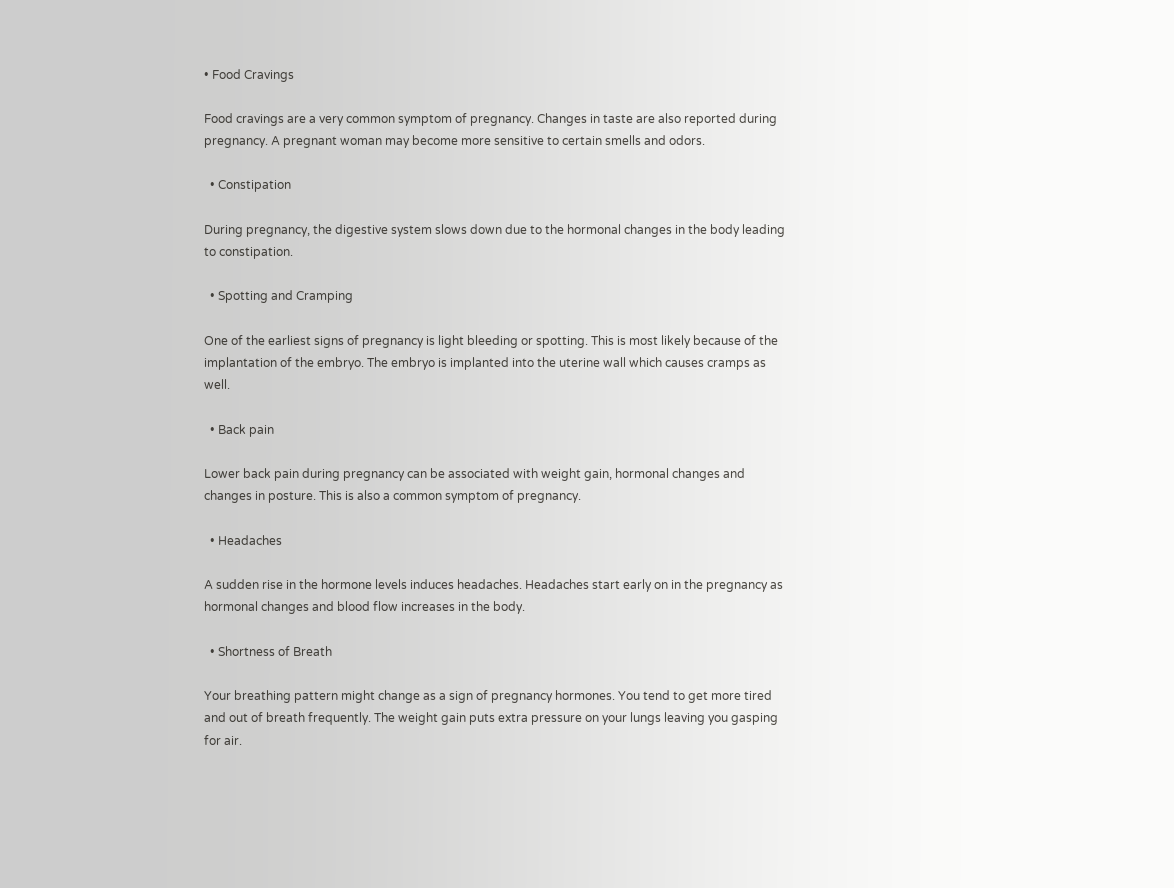• Food Cravings

Food cravings are a very common symptom of pregnancy. Changes in taste are also reported during pregnancy. A pregnant woman may become more sensitive to certain smells and odors.

  • Constipation

During pregnancy, the digestive system slows down due to the hormonal changes in the body leading to constipation.

  • Spotting and Cramping

One of the earliest signs of pregnancy is light bleeding or spotting. This is most likely because of the implantation of the embryo. The embryo is implanted into the uterine wall which causes cramps as well.

  • Back pain

Lower back pain during pregnancy can be associated with weight gain, hormonal changes and changes in posture. This is also a common symptom of pregnancy.

  • Headaches

A sudden rise in the hormone levels induces headaches. Headaches start early on in the pregnancy as hormonal changes and blood flow increases in the body.

  • Shortness of Breath

Your breathing pattern might change as a sign of pregnancy hormones. You tend to get more tired and out of breath frequently. The weight gain puts extra pressure on your lungs leaving you gasping for air.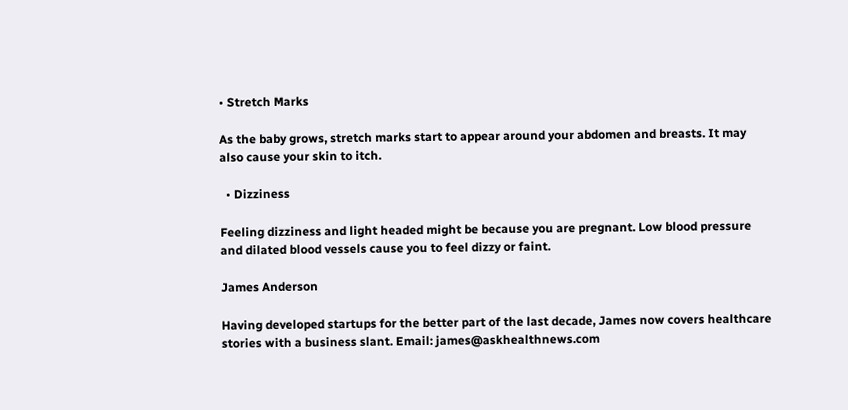• Stretch Marks

As the baby grows, stretch marks start to appear around your abdomen and breasts. It may also cause your skin to itch.

  • Dizziness

Feeling dizziness and light headed might be because you are pregnant. Low blood pressure and dilated blood vessels cause you to feel dizzy or faint.

James Anderson

Having developed startups for the better part of the last decade, James now covers healthcare stories with a business slant. Email: james@askhealthnews.com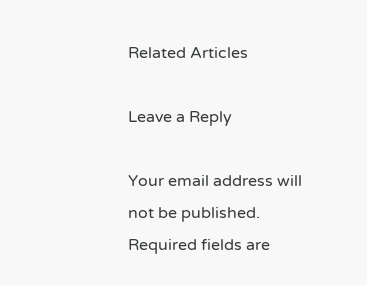Related Articles

Leave a Reply

Your email address will not be published. Required fields are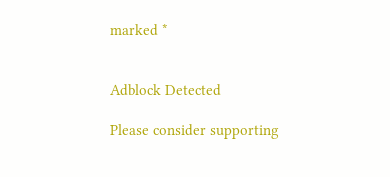marked *


Adblock Detected

Please consider supporting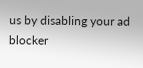us by disabling your ad blocker